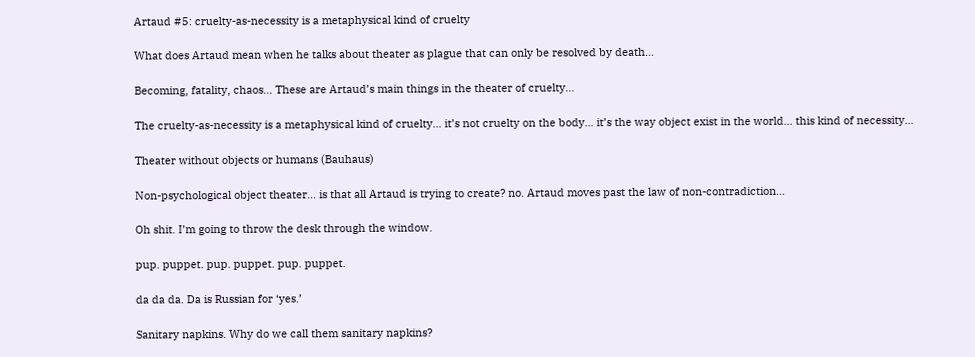Artaud #5: cruelty-as-necessity is a metaphysical kind of cruelty

What does Artaud mean when he talks about theater as plague that can only be resolved by death…

Becoming, fatality, chaos… These are Artaud’s main things in the theater of cruelty…

The cruelty-as-necessity is a metaphysical kind of cruelty… it’s not cruelty on the body… it’s the way object exist in the world… this kind of necessity…

Theater without objects or humans (Bauhaus)

Non-psychological object theater… is that all Artaud is trying to create? no. Artaud moves past the law of non-contradiction…

Oh shit. I’m going to throw the desk through the window.

pup. puppet. pup. puppet. pup. puppet.

da da da. Da is Russian for ‘yes.’

Sanitary napkins. Why do we call them sanitary napkins?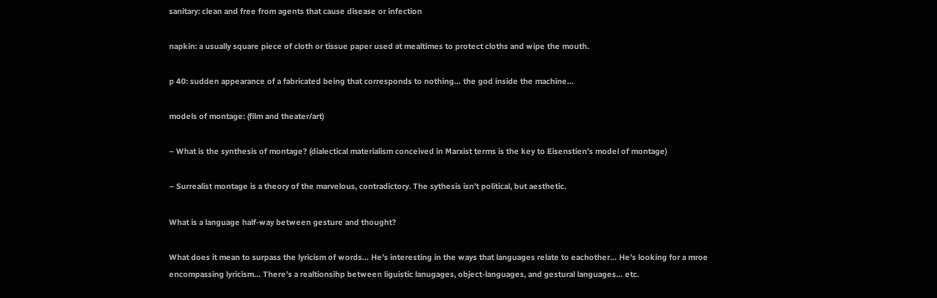sanitary: clean and free from agents that cause disease or infection

napkin: a usually square piece of cloth or tissue paper used at mealtimes to protect cloths and wipe the mouth.

p 40: sudden appearance of a fabricated being that corresponds to nothing… the god inside the machine…

models of montage: (film and theater/art)

– What is the synthesis of montage? (dialectical materialism conceived in Marxist terms is the key to Eisenstien’s model of montage)

– Surrealist montage is a theory of the marvelous, contradictory. The sythesis isn’t political, but aesthetic.

What is a language half-way between gesture and thought?

What does it mean to surpass the lyricism of words… He’s interesting in the ways that languages relate to eachother… He’s looking for a mroe encompassing lyricism… There’s a realtionsihp between liguistic lanugages, object-languages, and gestural languages… etc.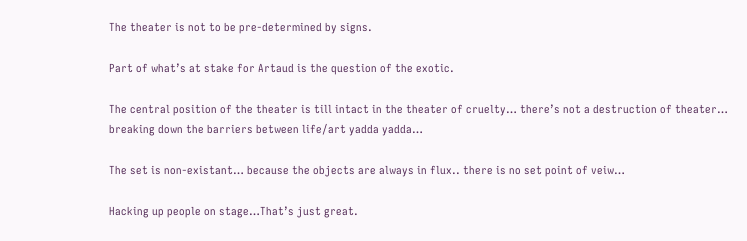The theater is not to be pre-determined by signs.

Part of what’s at stake for Artaud is the question of the exotic.

The central position of the theater is till intact in the theater of cruelty… there’s not a destruction of theater… breaking down the barriers between life/art yadda yadda…

The set is non-existant… because the objects are always in flux.. there is no set point of veiw…

Hacking up people on stage…That’s just great.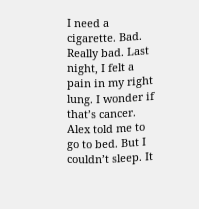I need a cigarette. Bad. Really bad. Last night, I felt a pain in my right lung. I wonder if that’s cancer. Alex told me to go to bed. But I couldn’t sleep. It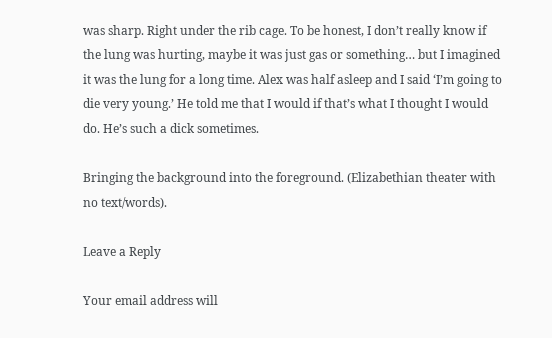was sharp. Right under the rib cage. To be honest, I don’t really know if the lung was hurting, maybe it was just gas or something… but I imagined it was the lung for a long time. Alex was half asleep and I said ‘I’m going to die very young.’ He told me that I would if that’s what I thought I would do. He’s such a dick sometimes.

Bringing the background into the foreground. (Elizabethian theater with no text/words).

Leave a Reply

Your email address will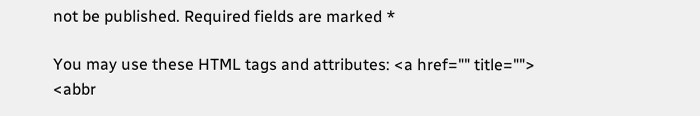not be published. Required fields are marked *

You may use these HTML tags and attributes: <a href="" title=""> <abbr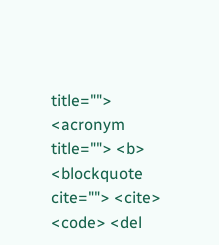title=""> <acronym title=""> <b> <blockquote cite=""> <cite> <code> <del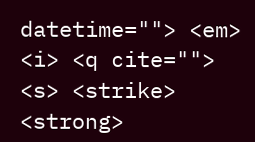datetime=""> <em> <i> <q cite=""> <s> <strike> <strong>